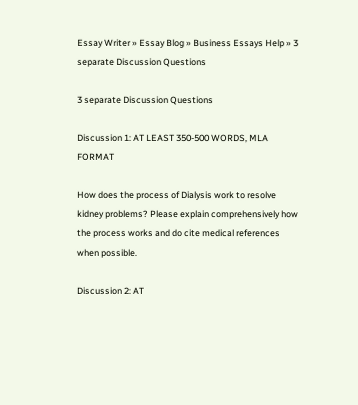Essay Writer » Essay Blog » Business Essays Help » 3 separate Discussion Questions

3 separate Discussion Questions

Discussion 1: AT LEAST 350-500 WORDS, MLA FORMAT

How does the process of Dialysis work to resolve kidney problems? Please explain comprehensively how the process works and do cite medical references when possible.

Discussion 2: AT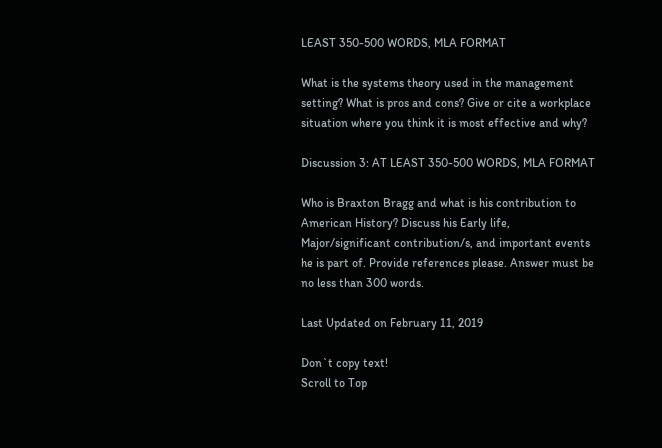LEAST 350-500 WORDS, MLA FORMAT

What is the systems theory used in the management setting? What is pros and cons? Give or cite a workplace situation where you think it is most effective and why?

Discussion 3: AT LEAST 350-500 WORDS, MLA FORMAT

Who is Braxton Bragg and what is his contribution to American History? Discuss his Early life, Major/significant contribution/s, and important events he is part of. Provide references please. Answer must be no less than 300 words.

Last Updated on February 11, 2019

Don`t copy text!
Scroll to Top